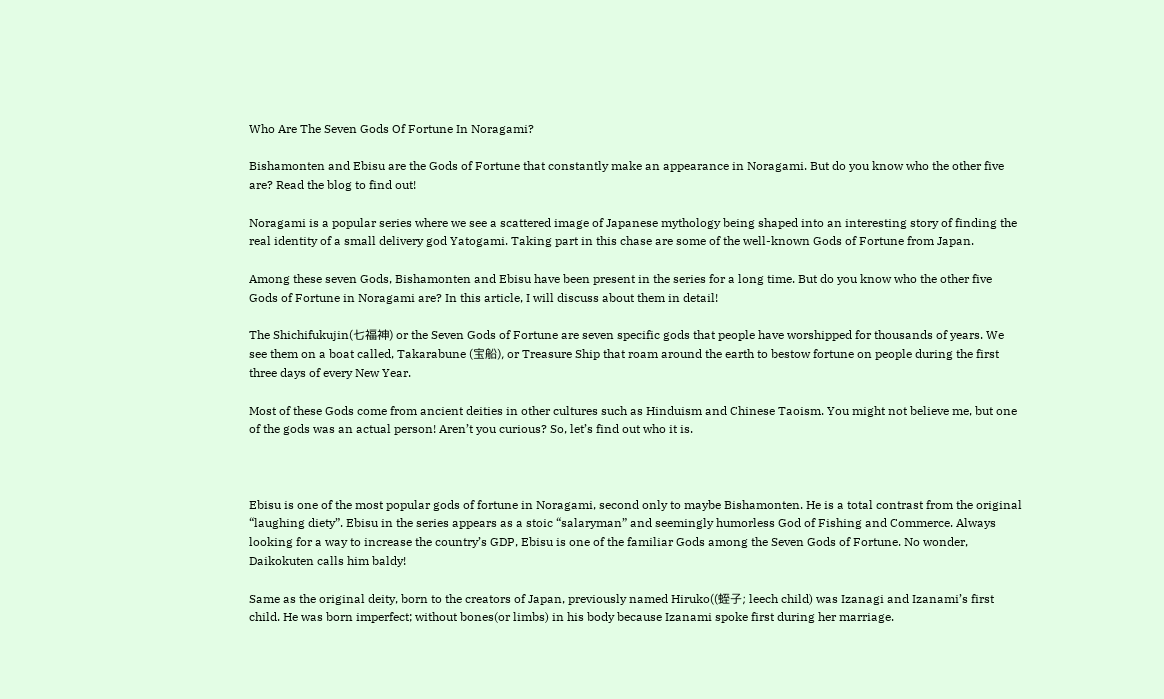Who Are The Seven Gods Of Fortune In Noragami?

Bishamonten and Ebisu are the Gods of Fortune that constantly make an appearance in Noragami. But do you know who the other five are? Read the blog to find out!

Noragami is a popular series where we see a scattered image of Japanese mythology being shaped into an interesting story of finding the real identity of a small delivery god Yatogami. Taking part in this chase are some of the well-known Gods of Fortune from Japan.

Among these seven Gods, Bishamonten and Ebisu have been present in the series for a long time. But do you know who the other five Gods of Fortune in Noragami are? In this article, I will discuss about them in detail!

The Shichifukujin(七福神) or the Seven Gods of Fortune are seven specific gods that people have worshipped for thousands of years. We see them on a boat called, Takarabune (宝船), or Treasure Ship that roam around the earth to bestow fortune on people during the first three days of every New Year.

Most of these Gods come from ancient deities in other cultures such as Hinduism and Chinese Taoism. You might not believe me, but one of the gods was an actual person! Aren’t you curious? So, let’s find out who it is.



Ebisu is one of the most popular gods of fortune in Noragami, second only to maybe Bishamonten. He is a total contrast from the original “laughing diety”. Ebisu in the series appears as a stoic “salaryman” and seemingly humorless God of Fishing and Commerce. Always looking for a way to increase the country’s GDP, Ebisu is one of the familiar Gods among the Seven Gods of Fortune. No wonder, Daikokuten calls him baldy!

Same as the original deity, born to the creators of Japan, previously named Hiruko((蛭子; leech child) was Izanagi and Izanami’s first child. He was born imperfect; without bones(or limbs) in his body because Izanami spoke first during her marriage.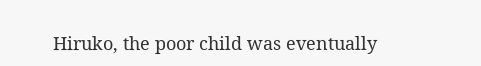Hiruko, the poor child was eventually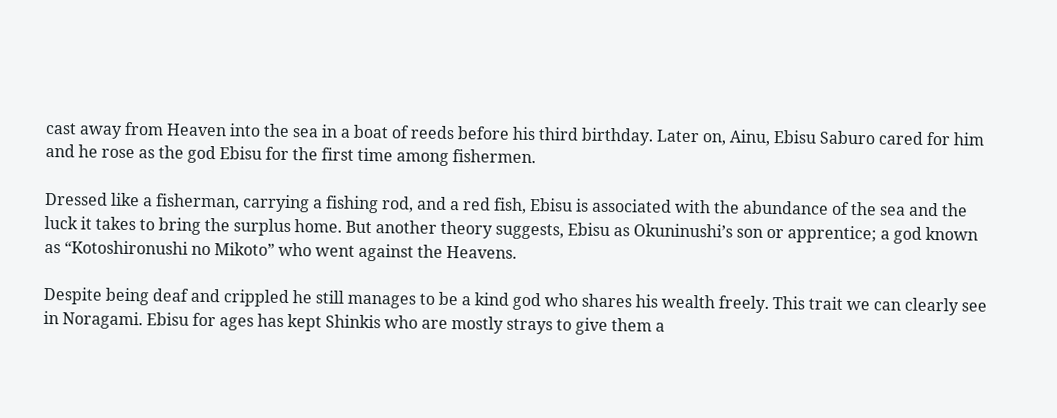cast away from Heaven into the sea in a boat of reeds before his third birthday. Later on, Ainu, Ebisu Saburo cared for him and he rose as the god Ebisu for the first time among fishermen.

Dressed like a fisherman, carrying a fishing rod, and a red fish, Ebisu is associated with the abundance of the sea and the luck it takes to bring the surplus home. But another theory suggests, Ebisu as Okuninushi’s son or apprentice; a god known as “Kotoshironushi no Mikoto” who went against the Heavens.

Despite being deaf and crippled he still manages to be a kind god who shares his wealth freely. This trait we can clearly see in Noragami. Ebisu for ages has kept Shinkis who are mostly strays to give them a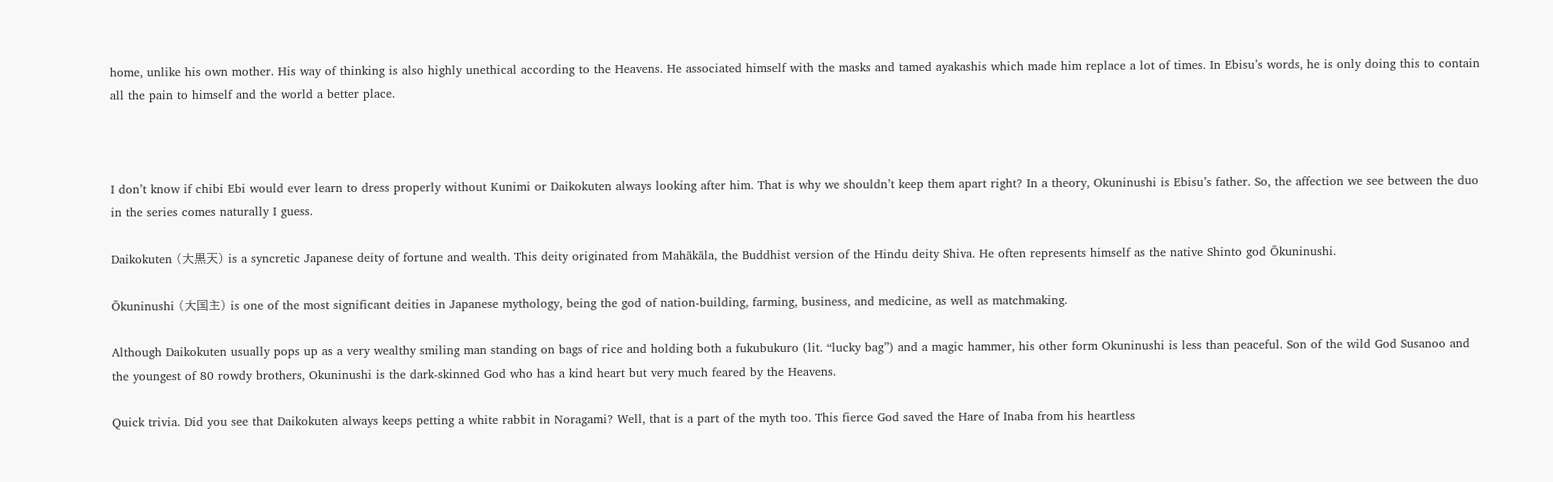home, unlike his own mother. His way of thinking is also highly unethical according to the Heavens. He associated himself with the masks and tamed ayakashis which made him replace a lot of times. In Ebisu’s words, he is only doing this to contain all the pain to himself and the world a better place.



I don’t know if chibi Ebi would ever learn to dress properly without Kunimi or Daikokuten always looking after him. That is why we shouldn’t keep them apart right? In a theory, Okuninushi is Ebisu’s father. So, the affection we see between the duo in the series comes naturally I guess.

Daikokuten (大黒天) is a syncretic Japanese deity of fortune and wealth. This deity originated from Mahākāla, the Buddhist version of the Hindu deity Shiva. He often represents himself as the native Shinto god Ōkuninushi.

Ōkuninushi (大国主) is one of the most significant deities in Japanese mythology, being the god of nation-building, farming, business, and medicine, as well as matchmaking.

Although Daikokuten usually pops up as a very wealthy smiling man standing on bags of rice and holding both a fukubukuro (lit. “lucky bag”) and a magic hammer, his other form Okuninushi is less than peaceful. Son of the wild God Susanoo and the youngest of 80 rowdy brothers, Okuninushi is the dark-skinned God who has a kind heart but very much feared by the Heavens.

Quick trivia. Did you see that Daikokuten always keeps petting a white rabbit in Noragami? Well, that is a part of the myth too. This fierce God saved the Hare of Inaba from his heartless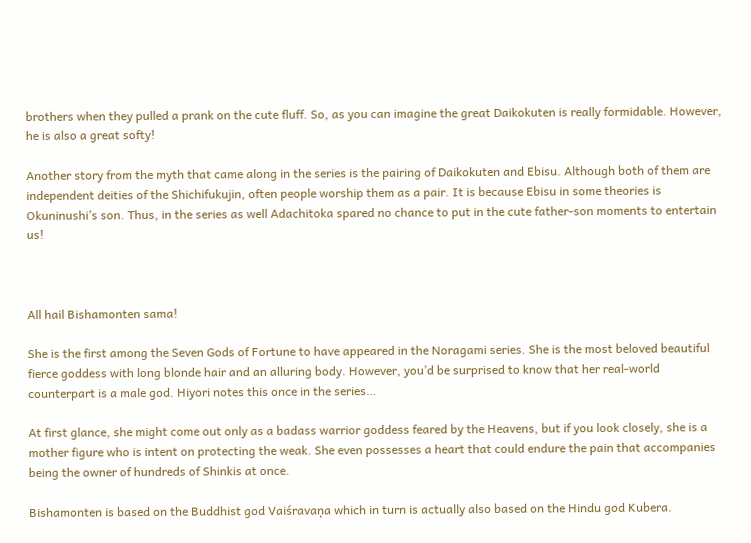brothers when they pulled a prank on the cute fluff. So, as you can imagine the great Daikokuten is really formidable. However, he is also a great softy!

Another story from the myth that came along in the series is the pairing of Daikokuten and Ebisu. Although both of them are independent deities of the Shichifukujin, often people worship them as a pair. It is because Ebisu in some theories is Okuninushi’s son. Thus, in the series as well Adachitoka spared no chance to put in the cute father-son moments to entertain us!



All hail Bishamonten sama!

She is the first among the Seven Gods of Fortune to have appeared in the Noragami series. She is the most beloved beautiful fierce goddess with long blonde hair and an alluring body. However, you’d be surprised to know that her real-world counterpart is a male god. Hiyori notes this once in the series…

At first glance, she might come out only as a badass warrior goddess feared by the Heavens, but if you look closely, she is a mother figure who is intent on protecting the weak. She even possesses a heart that could endure the pain that accompanies being the owner of hundreds of Shinkis at once.

Bishamonten is based on the Buddhist god Vaiśravaṇa which in turn is actually also based on the Hindu god Kubera.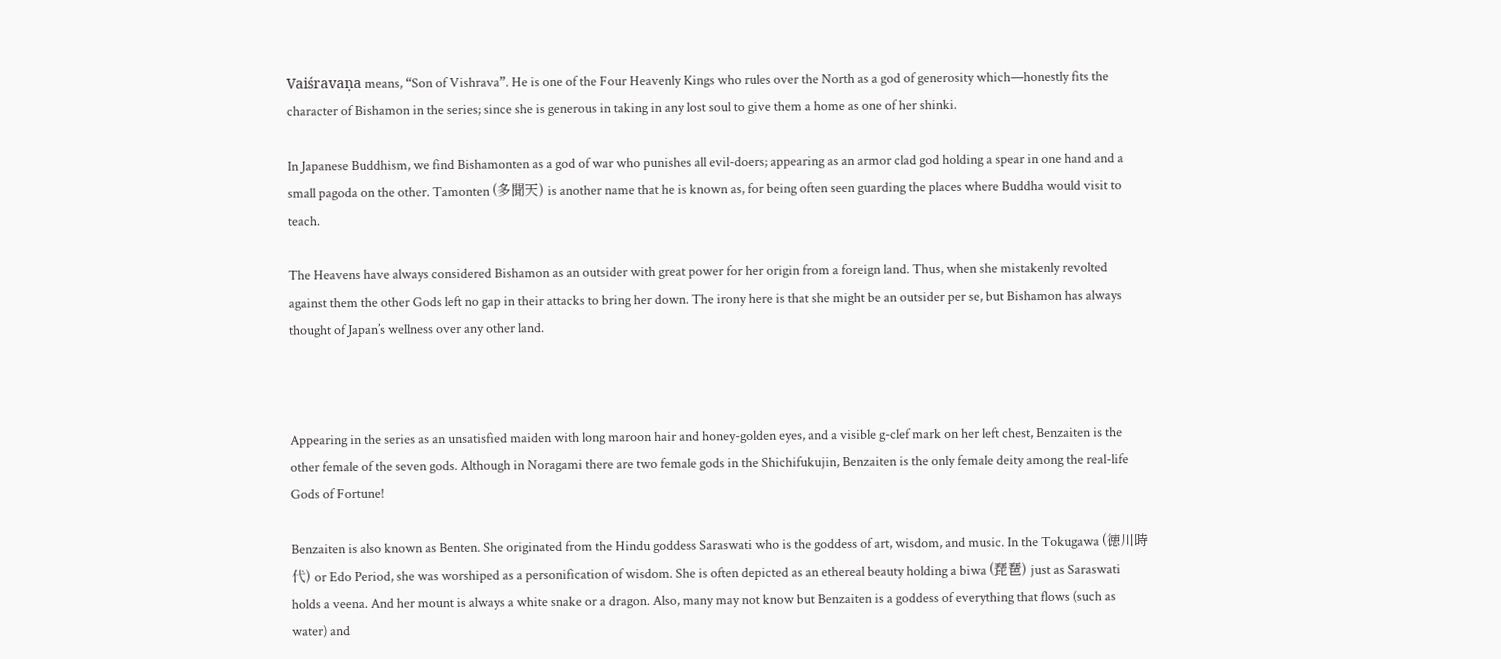Vaiśravaṇa means, “Son of Vishrava”. He is one of the Four Heavenly Kings who rules over the North as a god of generosity which—honestly fits the character of Bishamon in the series; since she is generous in taking in any lost soul to give them a home as one of her shinki.

In Japanese Buddhism, we find Bishamonten as a god of war who punishes all evil-doers; appearing as an armor clad god holding a spear in one hand and a small pagoda on the other. Tamonten (多聞天) is another name that he is known as, for being often seen guarding the places where Buddha would visit to teach.

The Heavens have always considered Bishamon as an outsider with great power for her origin from a foreign land. Thus, when she mistakenly revolted against them the other Gods left no gap in their attacks to bring her down. The irony here is that she might be an outsider per se, but Bishamon has always thought of Japan’s wellness over any other land.



Appearing in the series as an unsatisfied maiden with long maroon hair and honey-golden eyes, and a visible g-clef mark on her left chest, Benzaiten is the other female of the seven gods. Although in Noragami there are two female gods in the Shichifukujin, Benzaiten is the only female deity among the real-life Gods of Fortune!

Benzaiten is also known as Benten. She originated from the Hindu goddess Saraswati who is the goddess of art, wisdom, and music. In the Tokugawa (徳川時代) or Edo Period, she was worshiped as a personification of wisdom. She is often depicted as an ethereal beauty holding a biwa (琵琶) just as Saraswati holds a veena. And her mount is always a white snake or a dragon. Also, many may not know but Benzaiten is a goddess of everything that flows (such as water) and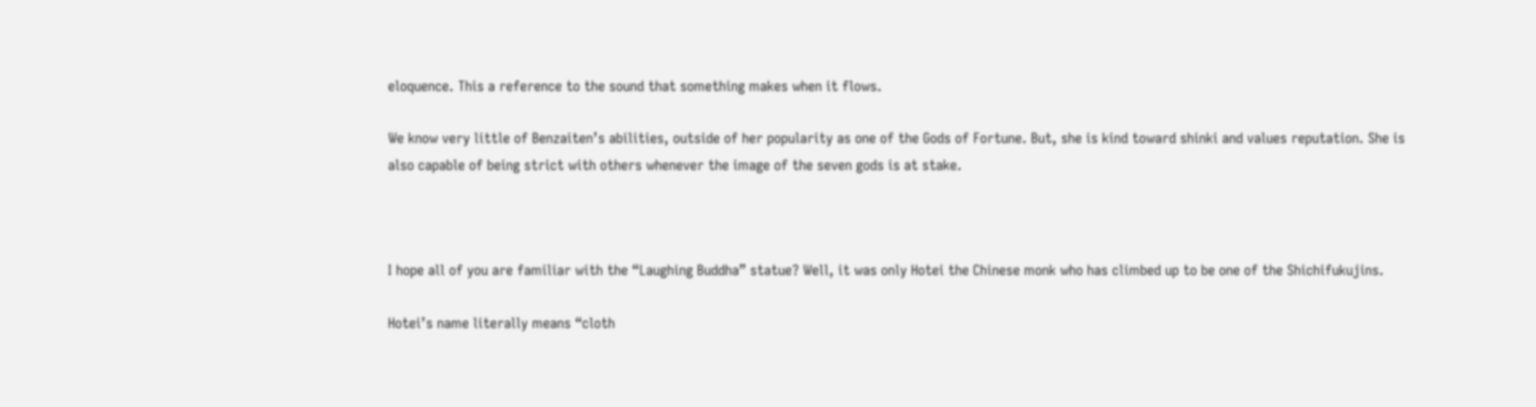eloquence. This a reference to the sound that something makes when it flows.

We know very little of Benzaiten’s abilities, outside of her popularity as one of the Gods of Fortune. But, she is kind toward shinki and values reputation. She is also capable of being strict with others whenever the image of the seven gods is at stake.



I hope all of you are familiar with the “Laughing Buddha” statue? Well, it was only Hotei the Chinese monk who has climbed up to be one of the Shichifukujins.

Hotei’s name literally means “cloth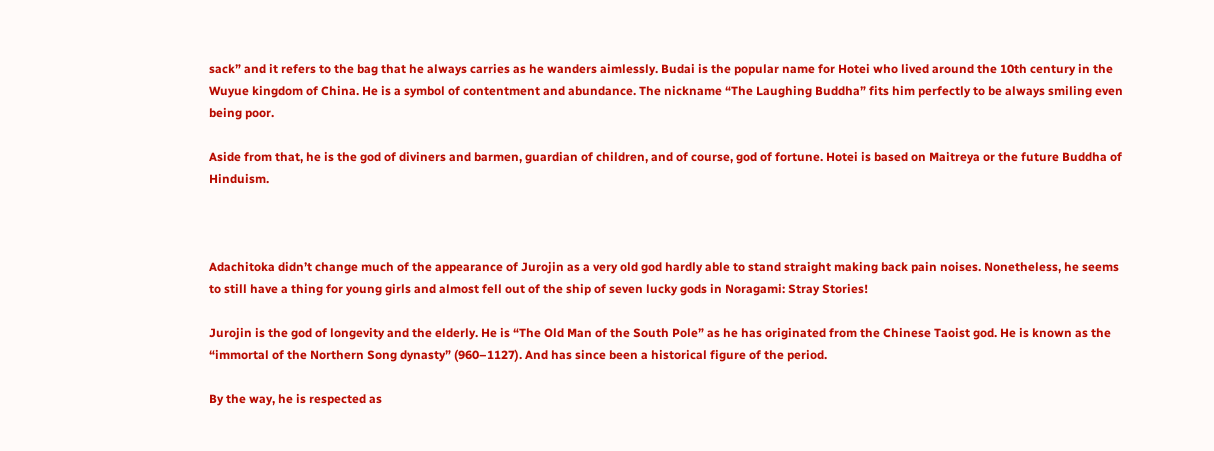sack” and it refers to the bag that he always carries as he wanders aimlessly. Budai is the popular name for Hotei who lived around the 10th century in the Wuyue kingdom of China. He is a symbol of contentment and abundance. The nickname “The Laughing Buddha” fits him perfectly to be always smiling even being poor.

Aside from that, he is the god of diviners and barmen, guardian of children, and of course, god of fortune. Hotei is based on Maitreya or the future Buddha of Hinduism.



Adachitoka didn’t change much of the appearance of Jurojin as a very old god hardly able to stand straight making back pain noises. Nonetheless, he seems to still have a thing for young girls and almost fell out of the ship of seven lucky gods in Noragami: Stray Stories!

Jurojin is the god of longevity and the elderly. He is “The Old Man of the South Pole” as he has originated from the Chinese Taoist god. He is known as the “immortal of the Northern Song dynasty” (960–1127). And has since been a historical figure of the period.

By the way, he is respected as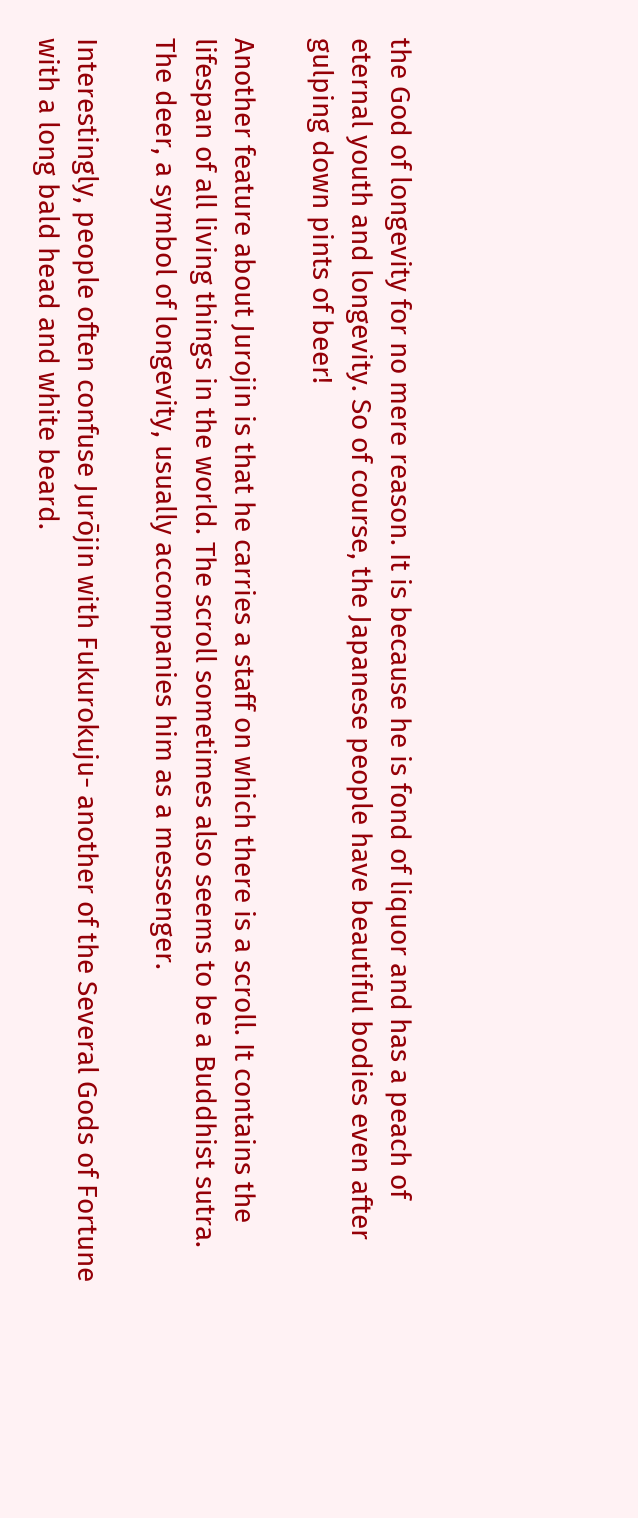the God of longevity for no mere reason. It is because he is fond of liquor and has a peach of eternal youth and longevity. So of course, the Japanese people have beautiful bodies even after gulping down pints of beer!

Another feature about Jurojin is that he carries a staff on which there is a scroll. It contains the lifespan of all living things in the world. The scroll sometimes also seems to be a Buddhist sutra. The deer, a symbol of longevity, usually accompanies him as a messenger.

Interestingly, people often confuse Jurōjin with Fukurokuju- another of the Several Gods of Fortune with a long bald head and white beard.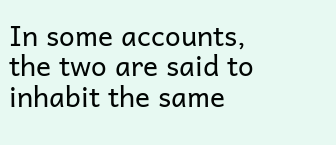In some accounts, the two are said to inhabit the same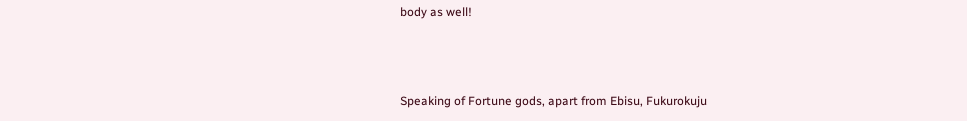body as well!



Speaking of Fortune gods, apart from Ebisu, Fukurokuju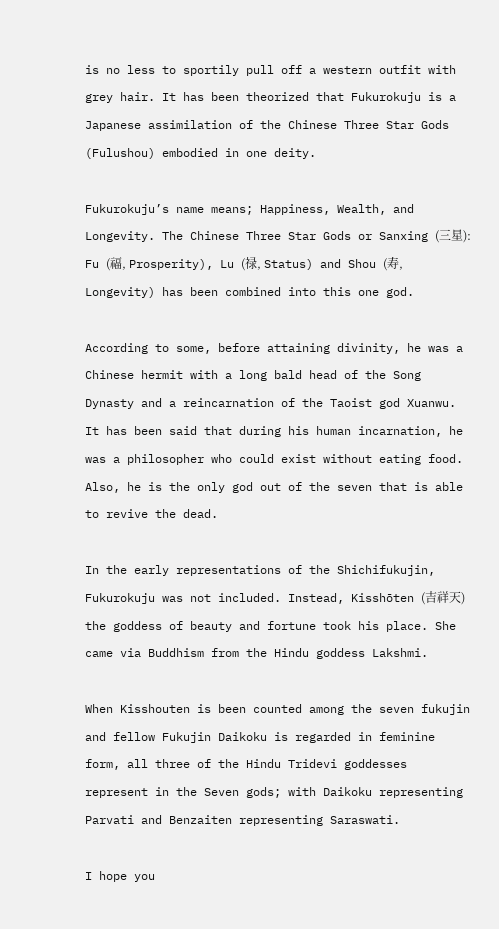is no less to sportily pull off a western outfit with grey hair. It has been theorized that Fukurokuju is a Japanese assimilation of the Chinese Three Star Gods (Fulushou) embodied in one deity.

Fukurokuju’s name means; Happiness, Wealth, and Longevity. The Chinese Three Star Gods or Sanxing (三星): Fu (福, Prosperity), Lu (禄, Status) and Shou (寿, Longevity) has been combined into this one god.

According to some, before attaining divinity, he was a Chinese hermit with a long bald head of the Song Dynasty and a reincarnation of the Taoist god Xuanwu. It has been said that during his human incarnation, he was a philosopher who could exist without eating food. Also, he is the only god out of the seven that is able to revive the dead.

In the early representations of the Shichifukujin, Fukurokuju was not included. Instead, Kisshōten (吉祥天) the goddess of beauty and fortune took his place. She came via Buddhism from the Hindu goddess Lakshmi.

When Kisshouten is been counted among the seven fukujin and fellow Fukujin Daikoku is regarded in feminine form, all three of the Hindu Tridevi goddesses represent in the Seven gods; with Daikoku representing Parvati and Benzaiten representing Saraswati.

I hope you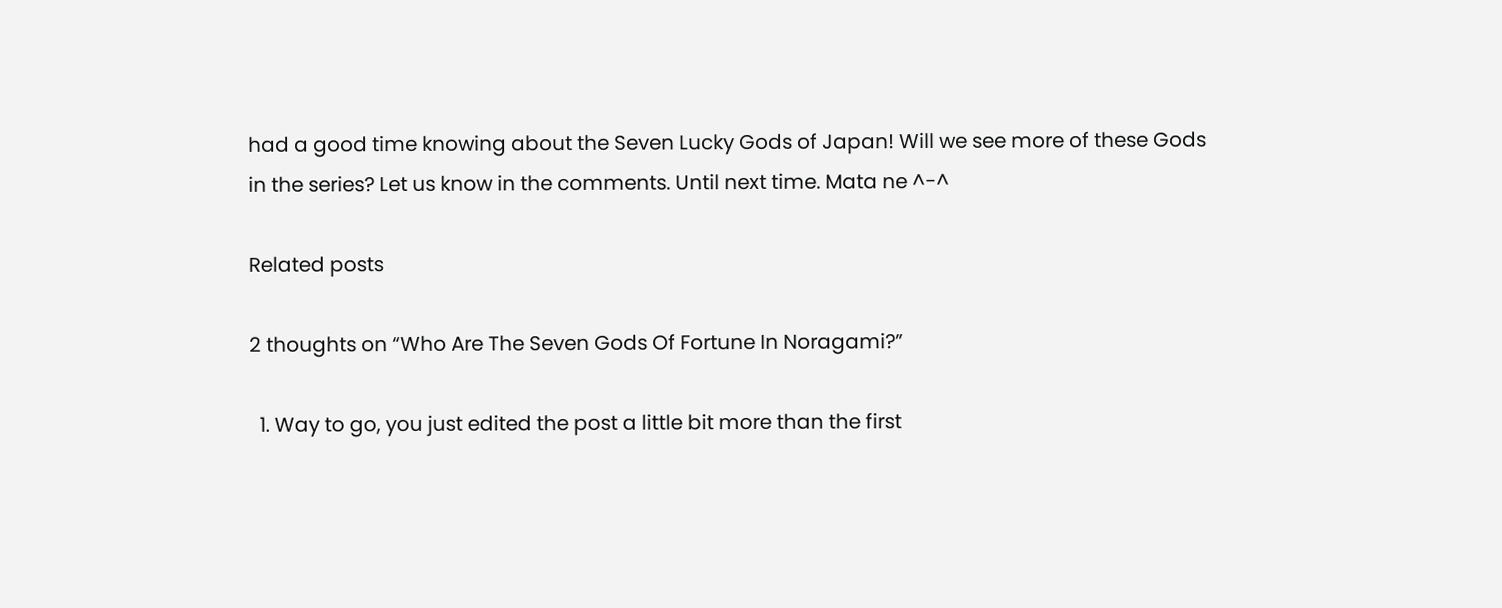had a good time knowing about the Seven Lucky Gods of Japan! Will we see more of these Gods in the series? Let us know in the comments. Until next time. Mata ne ^-^

Related posts

2 thoughts on “Who Are The Seven Gods Of Fortune In Noragami?”

  1. Way to go, you just edited the post a little bit more than the first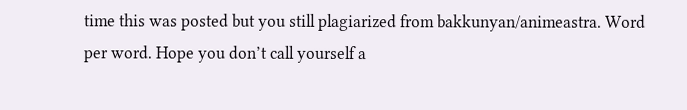time this was posted but you still plagiarized from bakkunyan/animeastra. Word per word. Hope you don’t call yourself a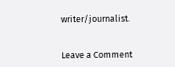writer/journalist.


Leave a Comment